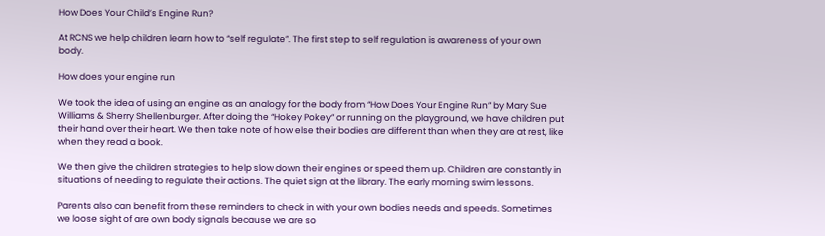How Does Your Child’s Engine Run?

At RCNS we help children learn how to “self regulate”. The first step to self regulation is awareness of your own body.

How does your engine run

We took the idea of using an engine as an analogy for the body from “How Does Your Engine Run” by Mary Sue Williams & Sherry Shellenburger. After doing the “Hokey Pokey” or running on the playground, we have children put their hand over their heart. We then take note of how else their bodies are different than when they are at rest, like when they read a book.

We then give the children strategies to help slow down their engines or speed them up. Children are constantly in situations of needing to regulate their actions. The quiet sign at the library. The early morning swim lessons.

Parents also can benefit from these reminders to check in with your own bodies needs and speeds. Sometimes we loose sight of are own body signals because we are so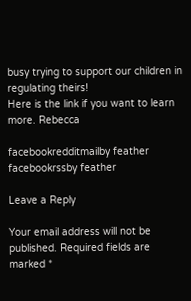busy trying to support our children in regulating theirs!
Here is the link if you want to learn more. Rebecca

facebookredditmailby feather
facebookrssby feather

Leave a Reply

Your email address will not be published. Required fields are marked *